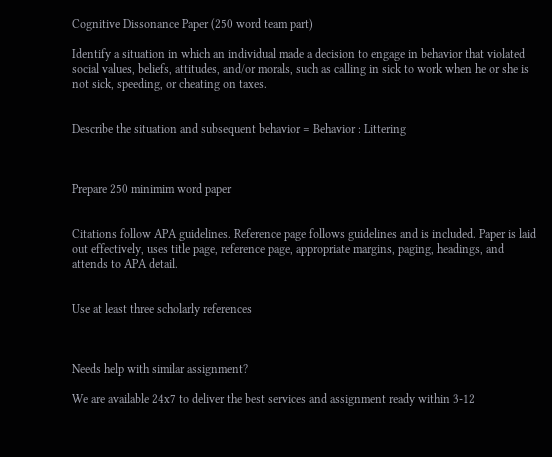Cognitive Dissonance Paper (250 word team part)

Identify a situation in which an individual made a decision to engage in behavior that violated social values, beliefs, attitudes, and/or morals, such as calling in sick to work when he or she is not sick, speeding, or cheating on taxes.


Describe the situation and subsequent behavior = Behavior : Littering



Prepare 250 minimim word paper


Citations follow APA guidelines. Reference page follows guidelines and is included. Paper is laid out effectively, uses title page, reference page, appropriate margins, paging, headings, and attends to APA detail.


Use at least three scholarly references



Needs help with similar assignment?

We are available 24x7 to deliver the best services and assignment ready within 3-12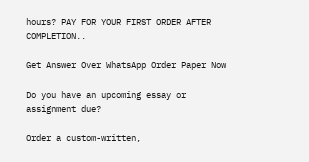hours? PAY FOR YOUR FIRST ORDER AFTER COMPLETION..

Get Answer Over WhatsApp Order Paper Now

Do you have an upcoming essay or assignment due?

Order a custom-written,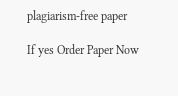plagiarism-free paper

If yes Order Paper Now